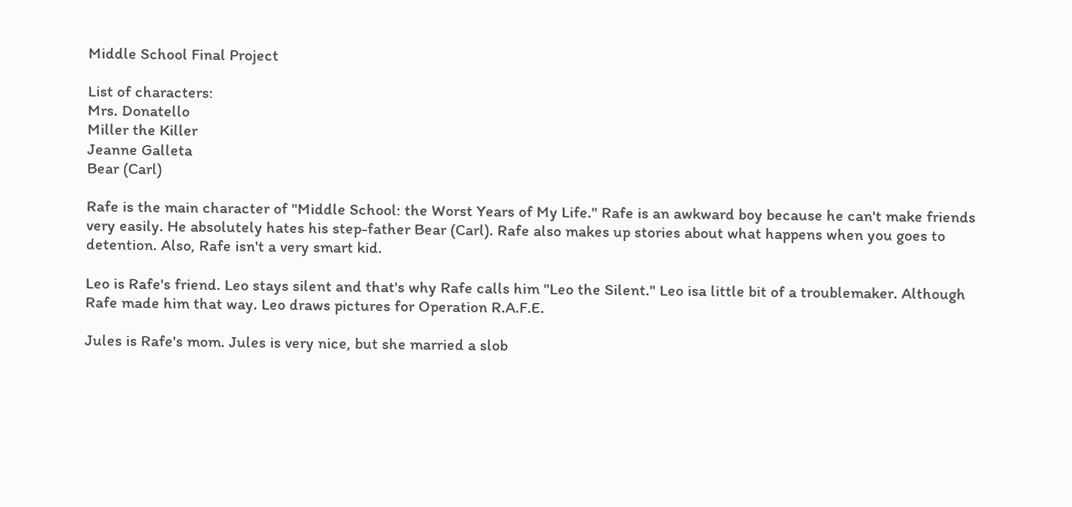Middle School Final Project

List of characters:
Mrs. Donatello
Miller the Killer
Jeanne Galleta
Bear (Carl)

Rafe is the main character of "Middle School: the Worst Years of My Life." Rafe is an awkward boy because he can't make friends very easily. He absolutely hates his step-father Bear (Carl). Rafe also makes up stories about what happens when you goes to detention. Also, Rafe isn't a very smart kid.

Leo is Rafe's friend. Leo stays silent and that's why Rafe calls him "Leo the Silent." Leo isa little bit of a troublemaker. Although Rafe made him that way. Leo draws pictures for Operation R.A.F.E.

Jules is Rafe's mom. Jules is very nice, but she married a slob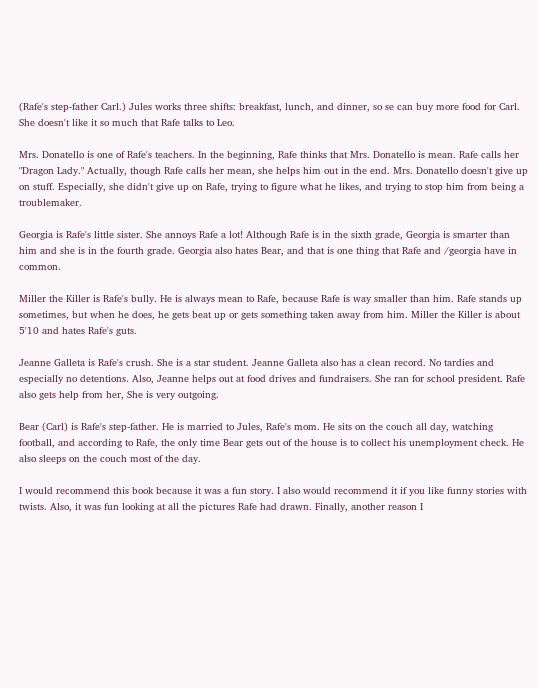(Rafe's step-father Carl.) Jules works three shifts: breakfast, lunch, and dinner, so se can buy more food for Carl. She doesn't like it so much that Rafe talks to Leo.

Mrs. Donatello is one of Rafe's teachers. In the beginning, Rafe thinks that Mrs. Donatello is mean. Rafe calls her "Dragon Lady." Actually, though Rafe calls her mean, she helps him out in the end. Mrs. Donatello doesn't give up on stuff. Especially, she didn't give up on Rafe, trying to figure what he likes, and trying to stop him from being a troublemaker.

Georgia is Rafe's little sister. She annoys Rafe a lot! Although Rafe is in the sixth grade, Georgia is smarter than him and she is in the fourth grade. Georgia also hates Bear, and that is one thing that Rafe and /georgia have in common.

Miller the Killer is Rafe's bully. He is always mean to Rafe, because Rafe is way smaller than him. Rafe stands up sometimes, but when he does, he gets beat up or gets something taken away from him. Miller the Killer is about 5'10 and hates Rafe's guts.

Jeanne Galleta is Rafe's crush. She is a star student. Jeanne Galleta also has a clean record. No tardies and especially no detentions. Also, Jeanne helps out at food drives and fundraisers. She ran for school president. Rafe also gets help from her, She is very outgoing.

Bear (Carl) is Rafe's step-father. He is married to Jules, Rafe's mom. He sits on the couch all day, watching football, and according to Rafe, the only time Bear gets out of the house is to collect his unemployment check. He also sleeps on the couch most of the day.

I would recommend this book because it was a fun story. I also would recommend it if you like funny stories with twists. Also, it was fun looking at all the pictures Rafe had drawn. Finally, another reason I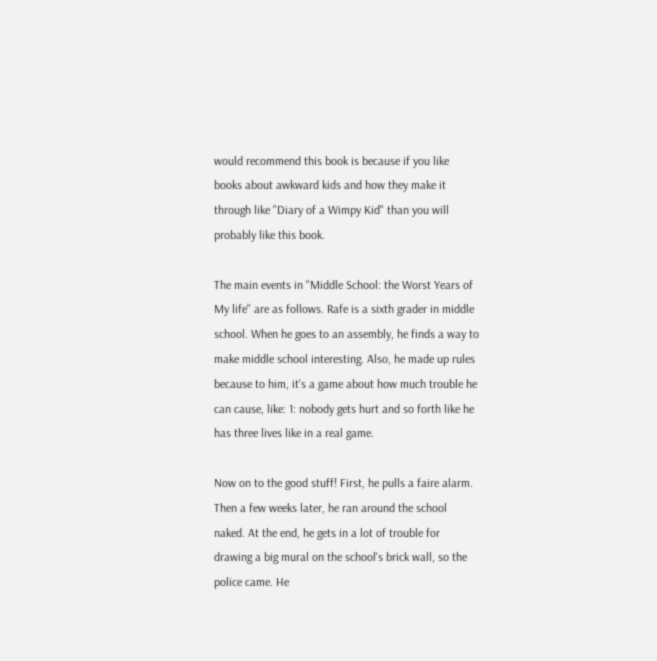would recommend this book is because if you like books about awkward kids and how they make it through like "Diary of a Wimpy Kid" than you will probably like this book.

The main events in "Middle School: the Worst Years of My life" are as follows. Rafe is a sixth grader in middle school. When he goes to an assembly, he finds a way to make middle school interesting. Also, he made up rules because to him, it's a game about how much trouble he can cause, like: 1: nobody gets hurt and so forth like he has three lives like in a real game.

Now on to the good stuff! First, he pulls a faire alarm. Then a few weeks later, he ran around the school naked. At the end, he gets in a lot of trouble for drawing a big mural on the school's brick wall, so the police came. He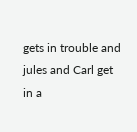gets in trouble and jules and Carl get in a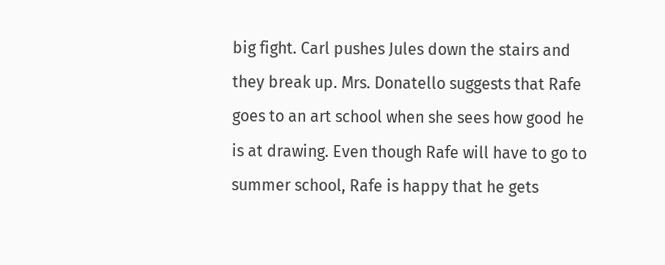big fight. Carl pushes Jules down the stairs and they break up. Mrs. Donatello suggests that Rafe goes to an art school when she sees how good he is at drawing. Even though Rafe will have to go to summer school, Rafe is happy that he gets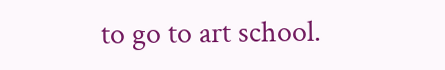to go to art school.